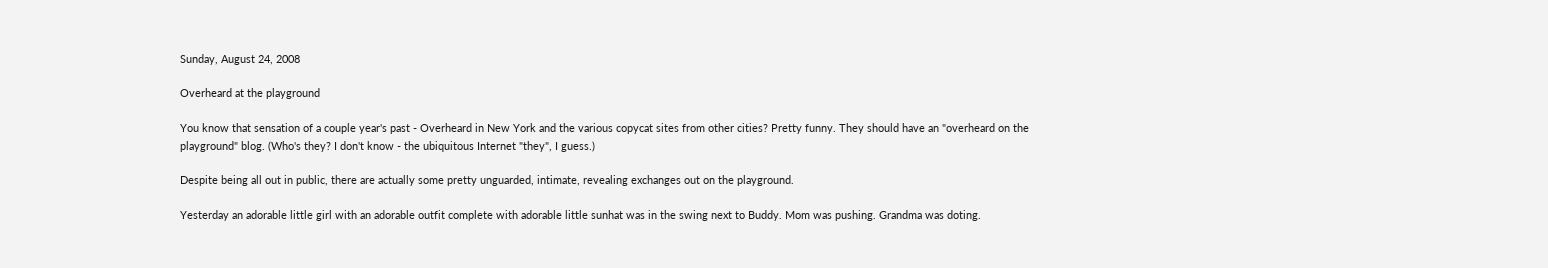Sunday, August 24, 2008

Overheard at the playground

You know that sensation of a couple year's past - Overheard in New York and the various copycat sites from other cities? Pretty funny. They should have an "overheard on the playground" blog. (Who's they? I don't know - the ubiquitous Internet "they", I guess.)

Despite being all out in public, there are actually some pretty unguarded, intimate, revealing exchanges out on the playground.

Yesterday an adorable little girl with an adorable outfit complete with adorable little sunhat was in the swing next to Buddy. Mom was pushing. Grandma was doting.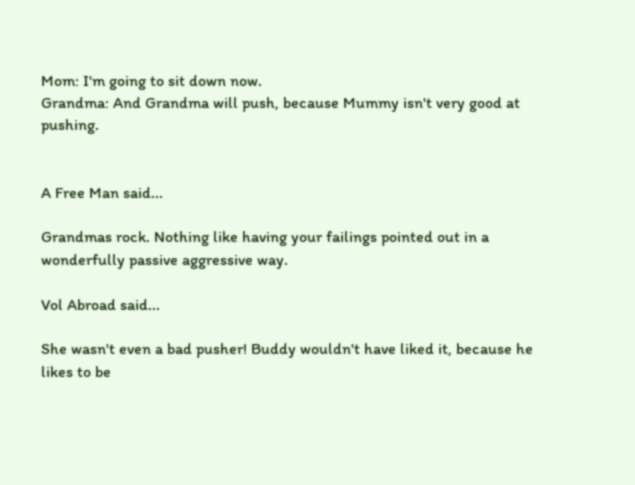Mom: I'm going to sit down now.
Grandma: And Grandma will push, because Mummy isn't very good at pushing.


A Free Man said...

Grandmas rock. Nothing like having your failings pointed out in a wonderfully passive aggressive way.

Vol Abroad said...

She wasn't even a bad pusher! Buddy wouldn't have liked it, because he likes to be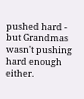pushed hard - but Grandmas wasn't pushing hard enough either.